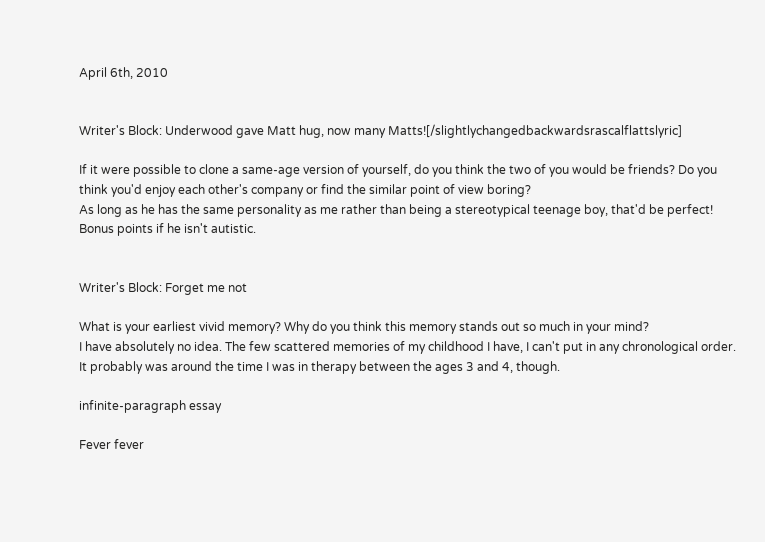April 6th, 2010


Writer's Block: Underwood gave Matt hug, now many Matts![/slightlychangedbackwardsrascalflattslyric]

If it were possible to clone a same-age version of yourself, do you think the two of you would be friends? Do you think you'd enjoy each other's company or find the similar point of view boring?
As long as he has the same personality as me rather than being a stereotypical teenage boy, that'd be perfect! Bonus points if he isn't autistic.


Writer's Block: Forget me not

What is your earliest vivid memory? Why do you think this memory stands out so much in your mind?
I have absolutely no idea. The few scattered memories of my childhood I have, I can't put in any chronological order. It probably was around the time I was in therapy between the ages 3 and 4, though.

infinite-paragraph essay

Fever fever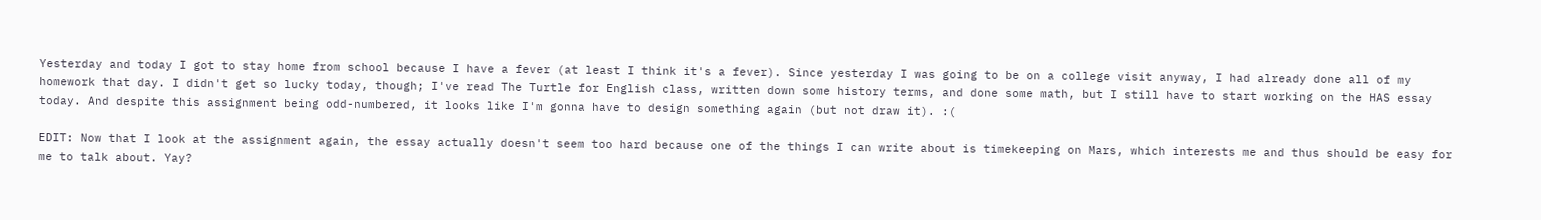Yesterday and today I got to stay home from school because I have a fever (at least I think it's a fever). Since yesterday I was going to be on a college visit anyway, I had already done all of my homework that day. I didn't get so lucky today, though; I've read The Turtle for English class, written down some history terms, and done some math, but I still have to start working on the HAS essay today. And despite this assignment being odd-numbered, it looks like I'm gonna have to design something again (but not draw it). :(

EDIT: Now that I look at the assignment again, the essay actually doesn't seem too hard because one of the things I can write about is timekeeping on Mars, which interests me and thus should be easy for me to talk about. Yay?